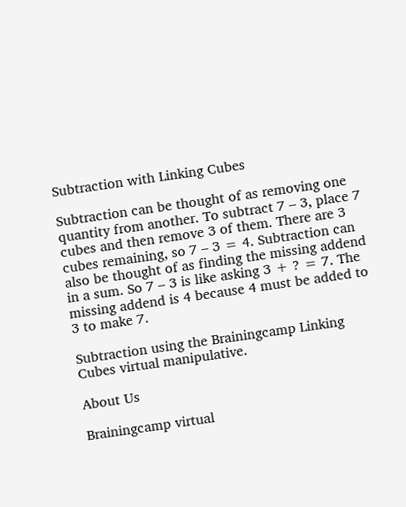Subtraction with Linking Cubes

Subtraction can be thought of as removing one quantity from another. To subtract 7 – 3, place 7 cubes and then remove 3 of them. There are 3 cubes remaining, so 7 – 3 = 4. Subtraction can also be thought of as finding the missing addend in a sum. So 7 – 3 is like asking 3 + ? = 7. The missing addend is 4 because 4 must be added to 3 to make 7.

Subtraction using the Brainingcamp Linking Cubes virtual manipulative.

About Us

Brainingcamp virtual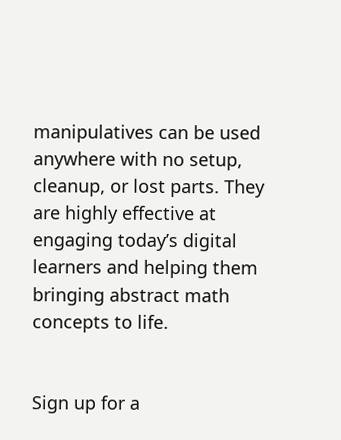manipulatives can be used anywhere with no setup, cleanup, or lost parts. They are highly effective at engaging today’s digital learners and helping them bringing abstract math concepts to life.


Sign up for a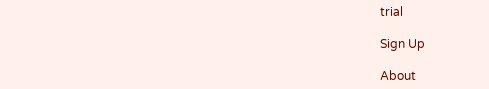trial

Sign Up

About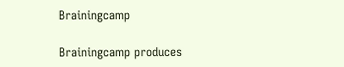Brainingcamp

Brainingcamp produces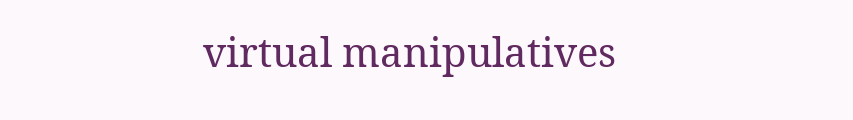virtual manipulatives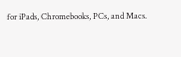for iPads, Chromebooks, PCs, and Macs.